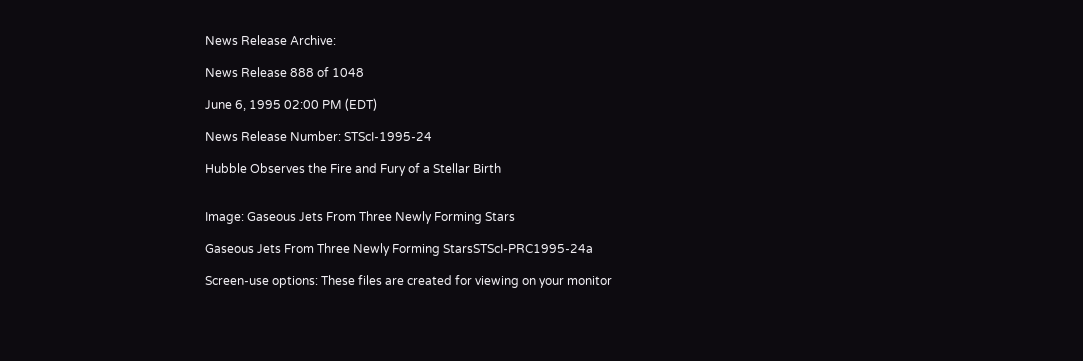News Release Archive:

News Release 888 of 1048

June 6, 1995 02:00 PM (EDT)

News Release Number: STScI-1995-24

Hubble Observes the Fire and Fury of a Stellar Birth


Image: Gaseous Jets From Three Newly Forming Stars

Gaseous Jets From Three Newly Forming StarsSTScI-PRC1995-24a

Screen-use options: These files are created for viewing on your monitor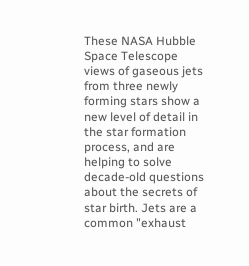These NASA Hubble Space Telescope views of gaseous jets from three newly forming stars show a new level of detail in the star formation process, and are helping to solve decade-old questions about the secrets of star birth. Jets are a common "exhaust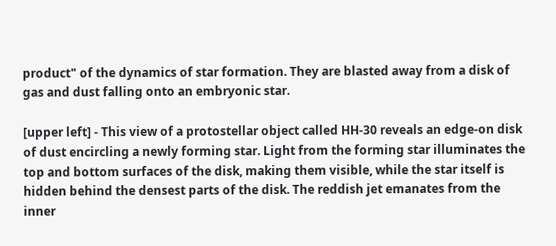product" of the dynamics of star formation. They are blasted away from a disk of gas and dust falling onto an embryonic star.

[upper left] - This view of a protostellar object called HH-30 reveals an edge-on disk of dust encircling a newly forming star. Light from the forming star illuminates the top and bottom surfaces of the disk, making them visible, while the star itself is hidden behind the densest parts of the disk. The reddish jet emanates from the inner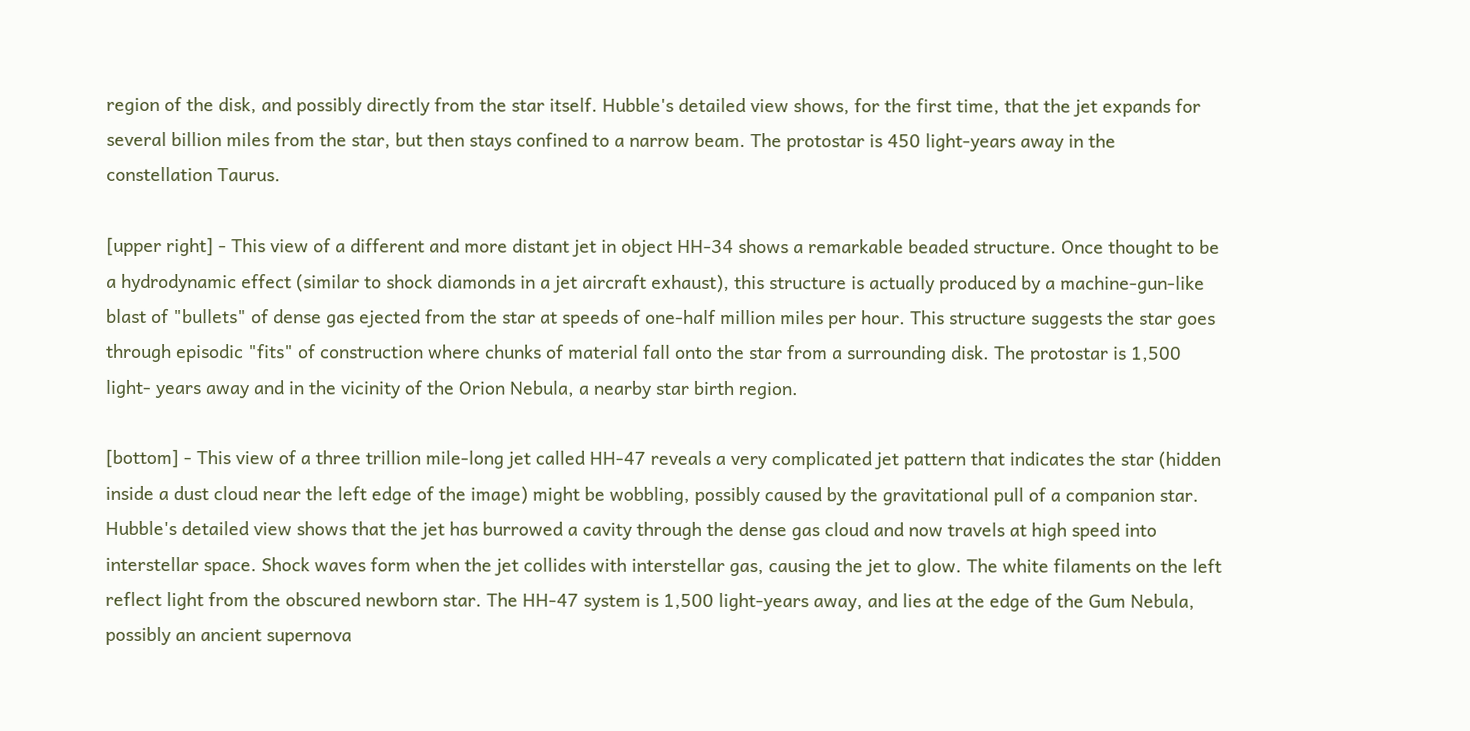region of the disk, and possibly directly from the star itself. Hubble's detailed view shows, for the first time, that the jet expands for several billion miles from the star, but then stays confined to a narrow beam. The protostar is 450 light-years away in the constellation Taurus.

[upper right] - This view of a different and more distant jet in object HH-34 shows a remarkable beaded structure. Once thought to be a hydrodynamic effect (similar to shock diamonds in a jet aircraft exhaust), this structure is actually produced by a machine-gun-like blast of "bullets" of dense gas ejected from the star at speeds of one-half million miles per hour. This structure suggests the star goes through episodic "fits" of construction where chunks of material fall onto the star from a surrounding disk. The protostar is 1,500 light- years away and in the vicinity of the Orion Nebula, a nearby star birth region.

[bottom] - This view of a three trillion mile-long jet called HH-47 reveals a very complicated jet pattern that indicates the star (hidden inside a dust cloud near the left edge of the image) might be wobbling, possibly caused by the gravitational pull of a companion star. Hubble's detailed view shows that the jet has burrowed a cavity through the dense gas cloud and now travels at high speed into interstellar space. Shock waves form when the jet collides with interstellar gas, causing the jet to glow. The white filaments on the left reflect light from the obscured newborn star. The HH-47 system is 1,500 light-years away, and lies at the edge of the Gum Nebula, possibly an ancient supernova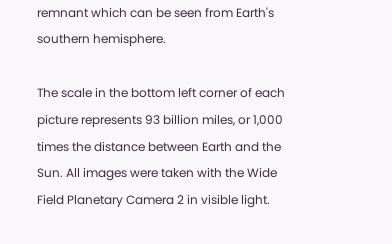remnant which can be seen from Earth's southern hemisphere.

The scale in the bottom left corner of each picture represents 93 billion miles, or 1,000 times the distance between Earth and the Sun. All images were taken with the Wide Field Planetary Camera 2 in visible light.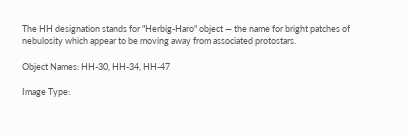The HH designation stands for "Herbig-Haro" object — the name for bright patches of nebulosity which appear to be moving away from associated protostars.

Object Names: HH-30, HH-34, HH-47

Image Type: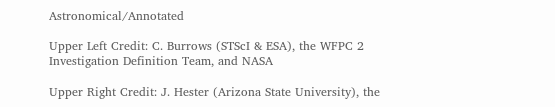Astronomical/Annotated

Upper Left Credit: C. Burrows (STScI & ESA), the WFPC 2 Investigation Definition Team, and NASA

Upper Right Credit: J. Hester (Arizona State University), the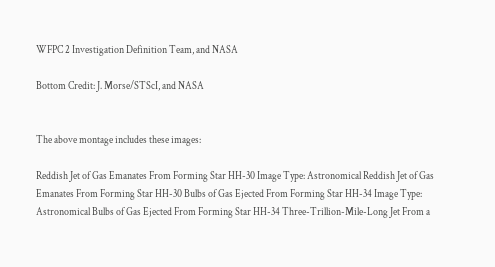WFPC 2 Investigation Definition Team, and NASA

Bottom Credit: J. Morse/STScI, and NASA


The above montage includes these images:

Reddish Jet of Gas Emanates From Forming Star HH-30 Image Type: Astronomical Reddish Jet of Gas Emanates From Forming Star HH-30 Bulbs of Gas Ejected From Forming Star HH-34 Image Type: Astronomical Bulbs of Gas Ejected From Forming Star HH-34 Three-Trillion-Mile-Long Jet From a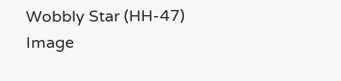Wobbly Star (HH-47) Image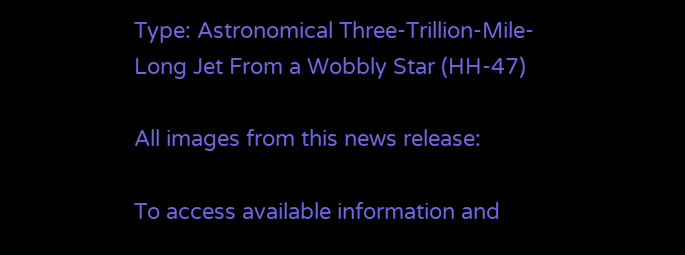Type: Astronomical Three-Trillion-Mile-Long Jet From a Wobbly Star (HH-47)

All images from this news release:

To access available information and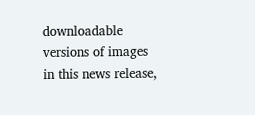downloadable versions of images in this news release,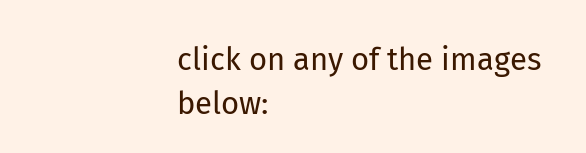click on any of the images below: